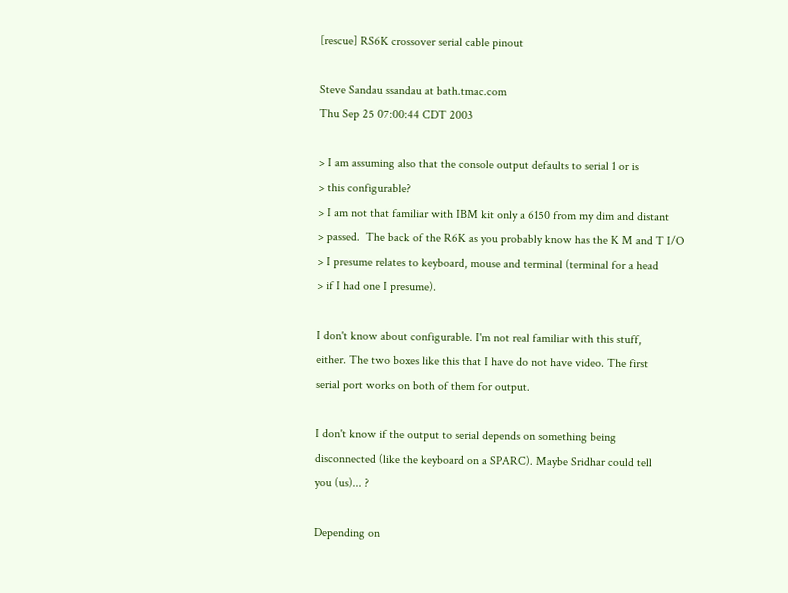[rescue] RS6K crossover serial cable pinout

Steve Sandau ssandau at bath.tmac.com
Thu Sep 25 07:00:44 CDT 2003

> I am assuming also that the console output defaults to serial 1 or is
> this configurable?
> I am not that familiar with IBM kit only a 6150 from my dim and distant
> passed.  The back of the R6K as you probably know has the K M and T I/O
> I presume relates to keyboard, mouse and terminal (terminal for a head
> if I had one I presume).

I don't know about configurable. I'm not real familiar with this stuff,
either. The two boxes like this that I have do not have video. The first
serial port works on both of them for output.

I don't know if the output to serial depends on something being
disconnected (like the keyboard on a SPARC). Maybe Sridhar could tell
you (us)... ?

Depending on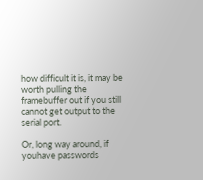how difficult it is, it may be worth pulling the
framebuffer out if you still cannot get output to the serial port.

Or, long way around, if youhave passwords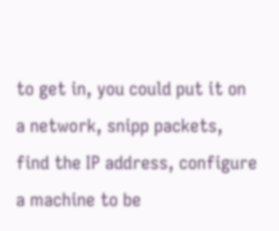to get in, you could put it on
a network, snipp packets, find the IP address, configure a machine to be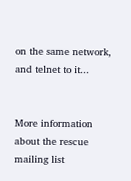on the same network, and telnet to it...


More information about the rescue mailing list